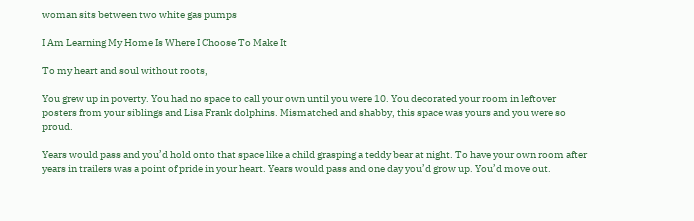woman sits between two white gas pumps

I Am Learning My Home Is Where I Choose To Make It

To my heart and soul without roots,

You grew up in poverty. You had no space to call your own until you were 10. You decorated your room in leftover posters from your siblings and Lisa Frank dolphins. Mismatched and shabby, this space was yours and you were so proud.

Years would pass and you’d hold onto that space like a child grasping a teddy bear at night. To have your own room after years in trailers was a point of pride in your heart. Years would pass and one day you’d grow up. You’d move out.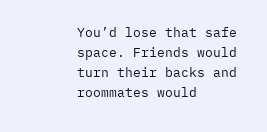You’d lose that safe space. Friends would turn their backs and roommates would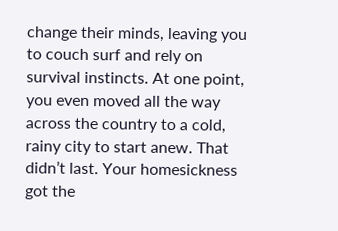change their minds, leaving you to couch surf and rely on survival instincts. At one point, you even moved all the way across the country to a cold, rainy city to start anew. That didn’t last. Your homesickness got the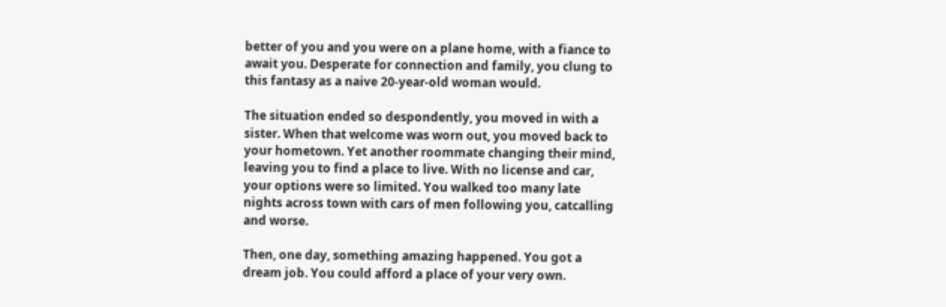better of you and you were on a plane home, with a fiance to await you. Desperate for connection and family, you clung to this fantasy as a naive 20-year-old woman would.

The situation ended so despondently, you moved in with a sister. When that welcome was worn out, you moved back to your hometown. Yet another roommate changing their mind, leaving you to find a place to live. With no license and car, your options were so limited. You walked too many late nights across town with cars of men following you, catcalling and worse.

Then, one day, something amazing happened. You got a dream job. You could afford a place of your very own.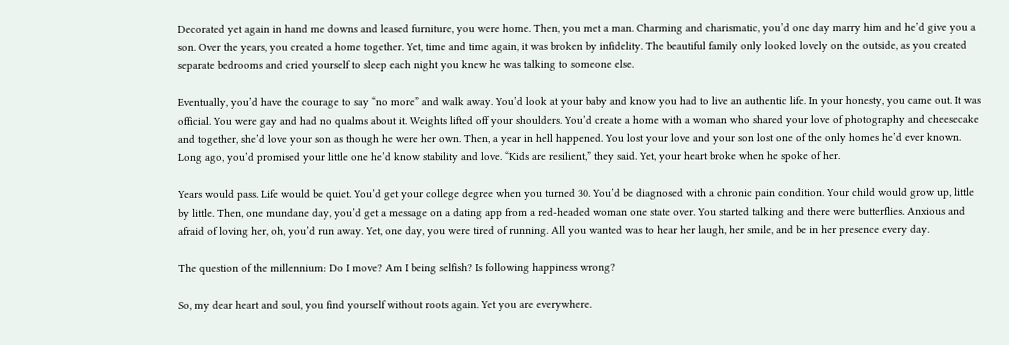Decorated yet again in hand me downs and leased furniture, you were home. Then, you met a man. Charming and charismatic, you’d one day marry him and he’d give you a son. Over the years, you created a home together. Yet, time and time again, it was broken by infidelity. The beautiful family only looked lovely on the outside, as you created separate bedrooms and cried yourself to sleep each night you knew he was talking to someone else.

Eventually, you’d have the courage to say “no more” and walk away. You’d look at your baby and know you had to live an authentic life. In your honesty, you came out. It was official. You were gay and had no qualms about it. Weights lifted off your shoulders. You’d create a home with a woman who shared your love of photography and cheesecake and together, she’d love your son as though he were her own. Then, a year in hell happened. You lost your love and your son lost one of the only homes he’d ever known. Long ago, you’d promised your little one he’d know stability and love. “Kids are resilient,” they said. Yet, your heart broke when he spoke of her.

Years would pass. Life would be quiet. You’d get your college degree when you turned 30. You’d be diagnosed with a chronic pain condition. Your child would grow up, little by little. Then, one mundane day, you’d get a message on a dating app from a red-headed woman one state over. You started talking and there were butterflies. Anxious and afraid of loving her, oh, you’d run away. Yet, one day, you were tired of running. All you wanted was to hear her laugh, her smile, and be in her presence every day.

The question of the millennium: Do I move? Am I being selfish? Is following happiness wrong?

So, my dear heart and soul, you find yourself without roots again. Yet you are everywhere.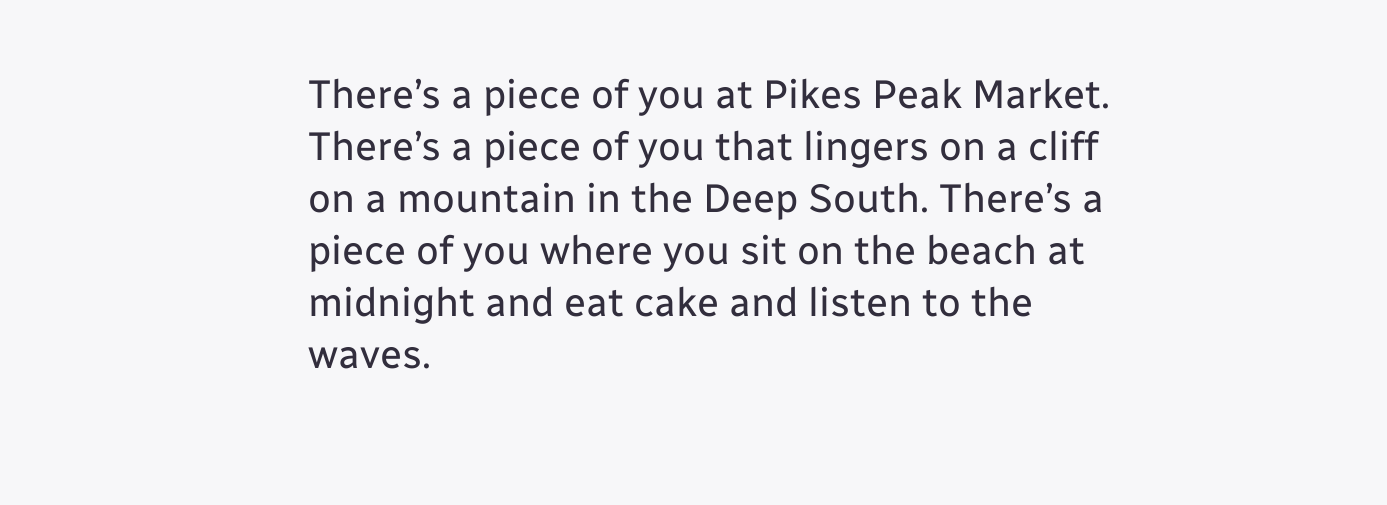There’s a piece of you at Pikes Peak Market. There’s a piece of you that lingers on a cliff on a mountain in the Deep South. There’s a piece of you where you sit on the beach at midnight and eat cake and listen to the waves.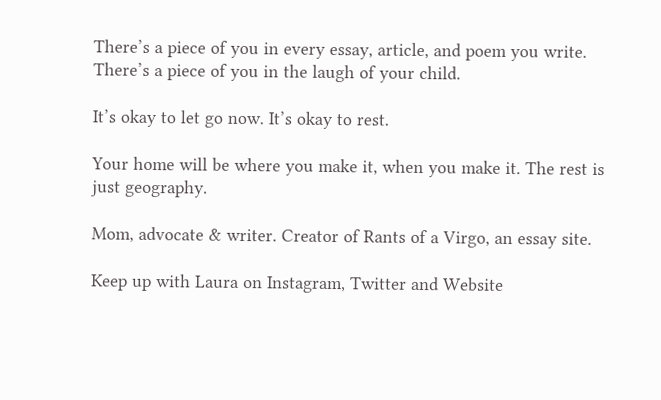There’s a piece of you in every essay, article, and poem you write. There’s a piece of you in the laugh of your child.

It’s okay to let go now. It’s okay to rest.

Your home will be where you make it, when you make it. The rest is just geography.

Mom, advocate & writer. Creator of Rants of a Virgo, an essay site.

Keep up with Laura on Instagram, Twitter and Website